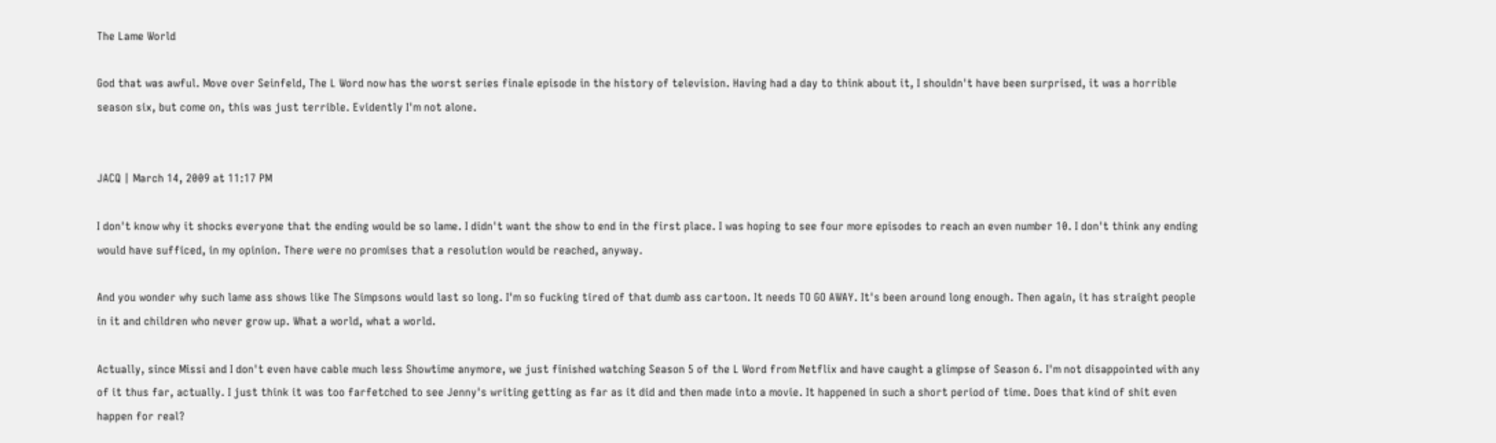The Lame World

God that was awful. Move over Seinfeld, The L Word now has the worst series finale episode in the history of television. Having had a day to think about it, I shouldn't have been surprised, it was a horrible season six, but come on, this was just terrible. Evidently I'm not alone.


JACQ | March 14, 2009 at 11:17 PM

I don't know why it shocks everyone that the ending would be so lame. I didn't want the show to end in the first place. I was hoping to see four more episodes to reach an even number 10. I don't think any ending would have sufficed, in my opinion. There were no promises that a resolution would be reached, anyway.

And you wonder why such lame ass shows like The Simpsons would last so long. I'm so fucking tired of that dumb ass cartoon. It needs TO GO AWAY. It's been around long enough. Then again, it has straight people in it and children who never grow up. What a world, what a world.

Actually, since Missi and I don't even have cable much less Showtime anymore, we just finished watching Season 5 of the L Word from Netflix and have caught a glimpse of Season 6. I'm not disappointed with any of it thus far, actually. I just think it was too farfetched to see Jenny's writing getting as far as it did and then made into a movie. It happened in such a short period of time. Does that kind of shit even happen for real?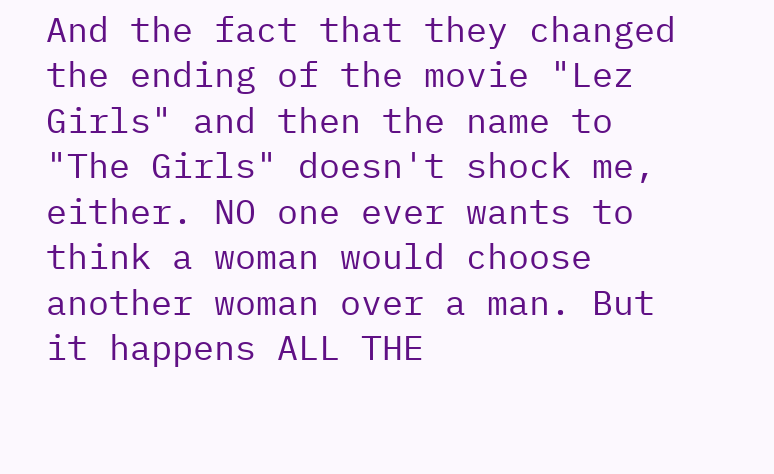And the fact that they changed the ending of the movie "Lez Girls" and then the name to "The Girls" doesn't shock me, either. NO one ever wants to think a woman would choose another woman over a man. But it happens ALL THE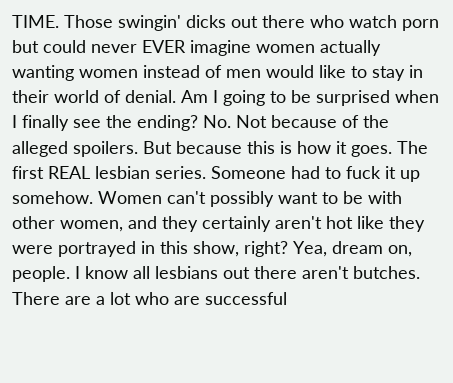TIME. Those swingin' dicks out there who watch porn but could never EVER imagine women actually wanting women instead of men would like to stay in their world of denial. Am I going to be surprised when I finally see the ending? No. Not because of the alleged spoilers. But because this is how it goes. The first REAL lesbian series. Someone had to fuck it up somehow. Women can't possibly want to be with other women, and they certainly aren't hot like they were portrayed in this show, right? Yea, dream on, people. I know all lesbians out there aren't butches. There are a lot who are successful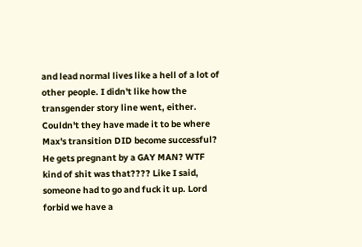and lead normal lives like a hell of a lot of other people. I didn't like how the transgender story line went, either. Couldn't they have made it to be where Max's transition DID become successful? He gets pregnant by a GAY MAN? WTF kind of shit was that???? Like I said, someone had to go and fuck it up. Lord forbid we have a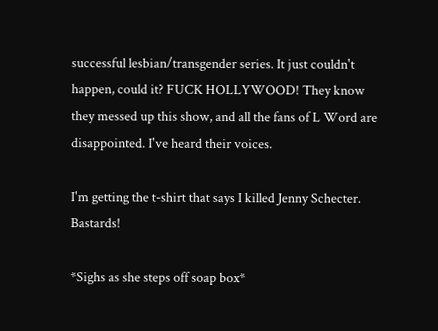successful lesbian/transgender series. It just couldn't happen, could it? FUCK HOLLYWOOD! They know they messed up this show, and all the fans of L Word are disappointed. I've heard their voices.

I'm getting the t-shirt that says I killed Jenny Schecter. Bastards!

*Sighs as she steps off soap box*